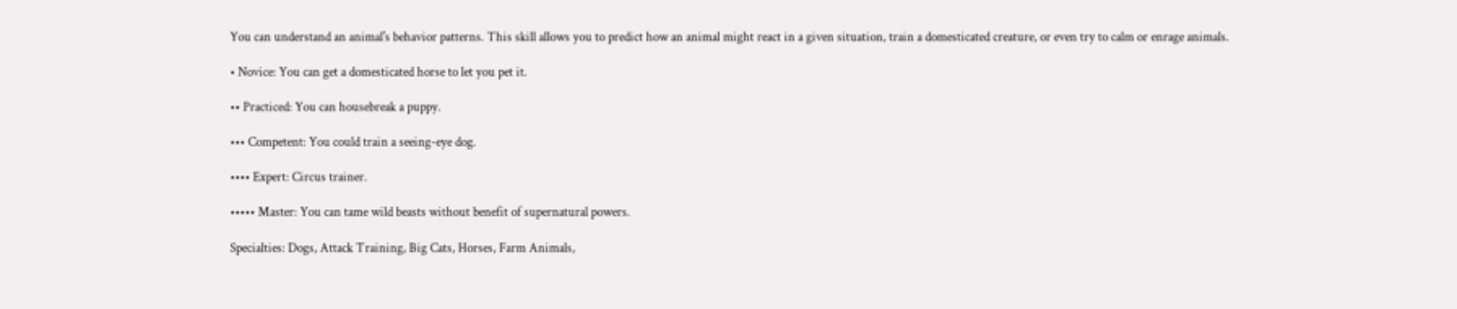You can understand an animal's behavior patterns. This skill allows you to predict how an animal might react in a given situation, train a domesticated creature, or even try to calm or enrage animals.

• Novice: You can get a domesticated horse to let you pet it.

•• Practiced: You can housebreak a puppy.

••• Competent: You could train a seeing-eye dog.

•••• Expert: Circus trainer.

••••• Master: You can tame wild beasts without benefit of supernatural powers.

Specialties: Dogs, Attack Training, Big Cats, Horses, Farm Animals,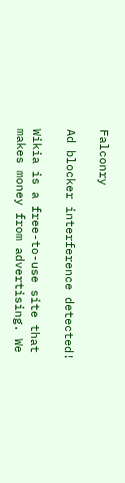Falconry

Ad blocker interference detected!

Wikia is a free-to-use site that makes money from advertising. We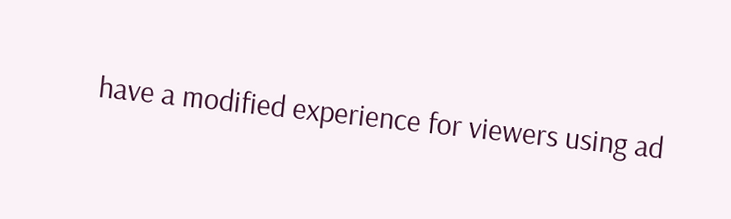have a modified experience for viewers using ad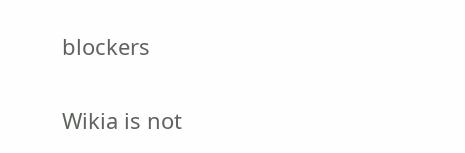blockers

Wikia is not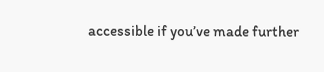accessible if you’ve made further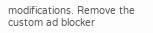modifications. Remove the custom ad blocker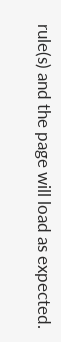rule(s) and the page will load as expected.